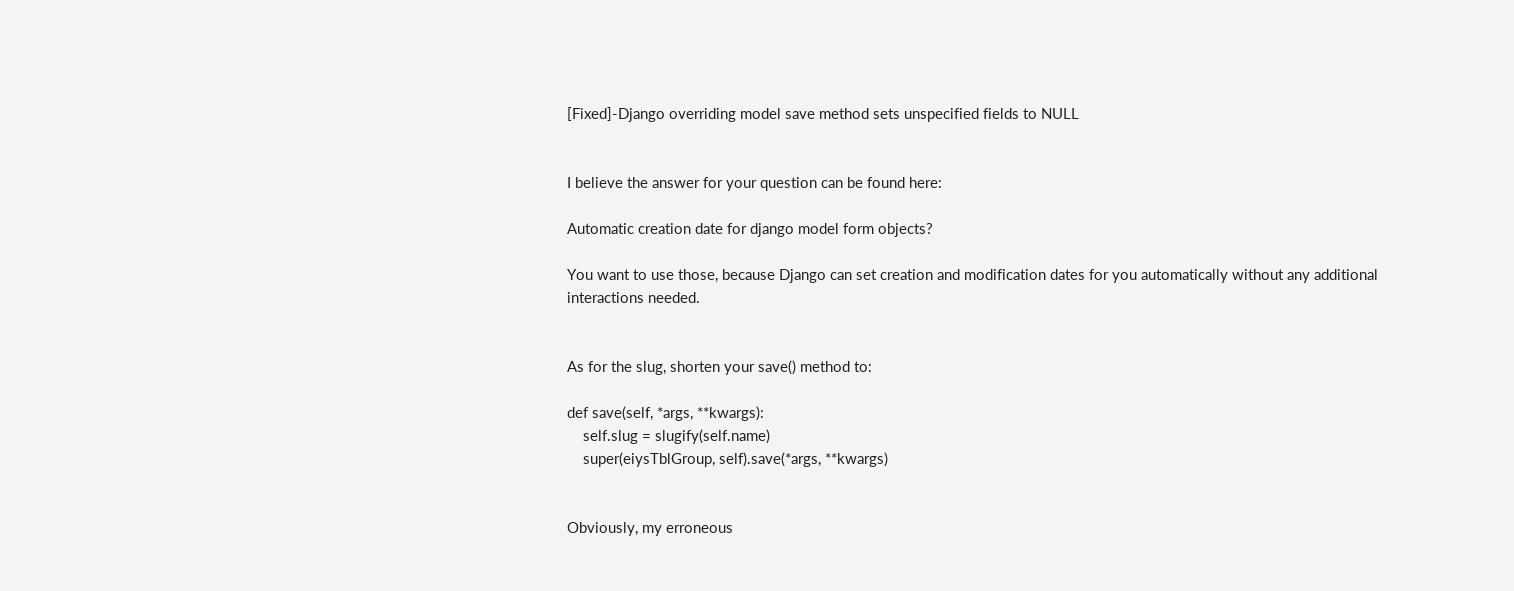[Fixed]-Django overriding model save method sets unspecified fields to NULL


I believe the answer for your question can be found here:

Automatic creation date for django model form objects?

You want to use those, because Django can set creation and modification dates for you automatically without any additional interactions needed.


As for the slug, shorten your save() method to:

def save(self, *args, **kwargs):
    self.slug = slugify(self.name)
    super(eiysTblGroup, self).save(*args, **kwargs)


Obviously, my erroneous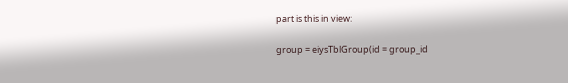part is this in view:

group = eiysTblGroup(id = group_id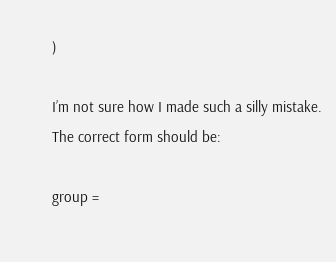)

I’m not sure how I made such a silly mistake.
The correct form should be:

group =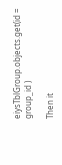eiysTblGroup.objects.get(id = group_id )

Then it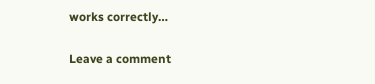works correctly…

Leave a comment